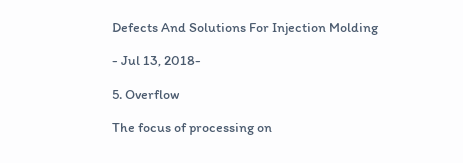Defects And Solutions For Injection Molding

- Jul 13, 2018-

5. Overflow

The focus of processing on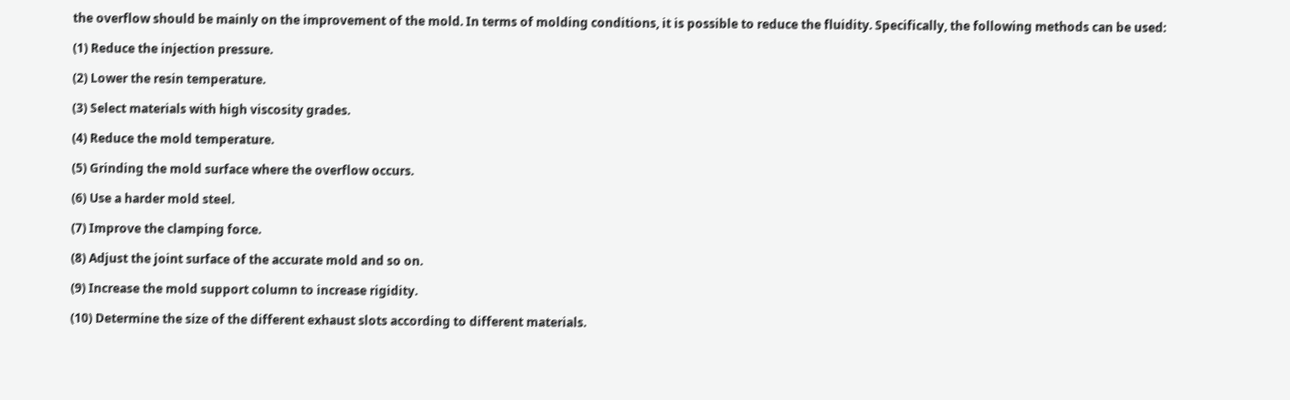the overflow should be mainly on the improvement of the mold. In terms of molding conditions, it is possible to reduce the fluidity. Specifically, the following methods can be used:

(1) Reduce the injection pressure.

(2) Lower the resin temperature.

(3) Select materials with high viscosity grades.

(4) Reduce the mold temperature.

(5) Grinding the mold surface where the overflow occurs.

(6) Use a harder mold steel.

(7) Improve the clamping force.

(8) Adjust the joint surface of the accurate mold and so on.

(9) Increase the mold support column to increase rigidity.

(10) Determine the size of the different exhaust slots according to different materials.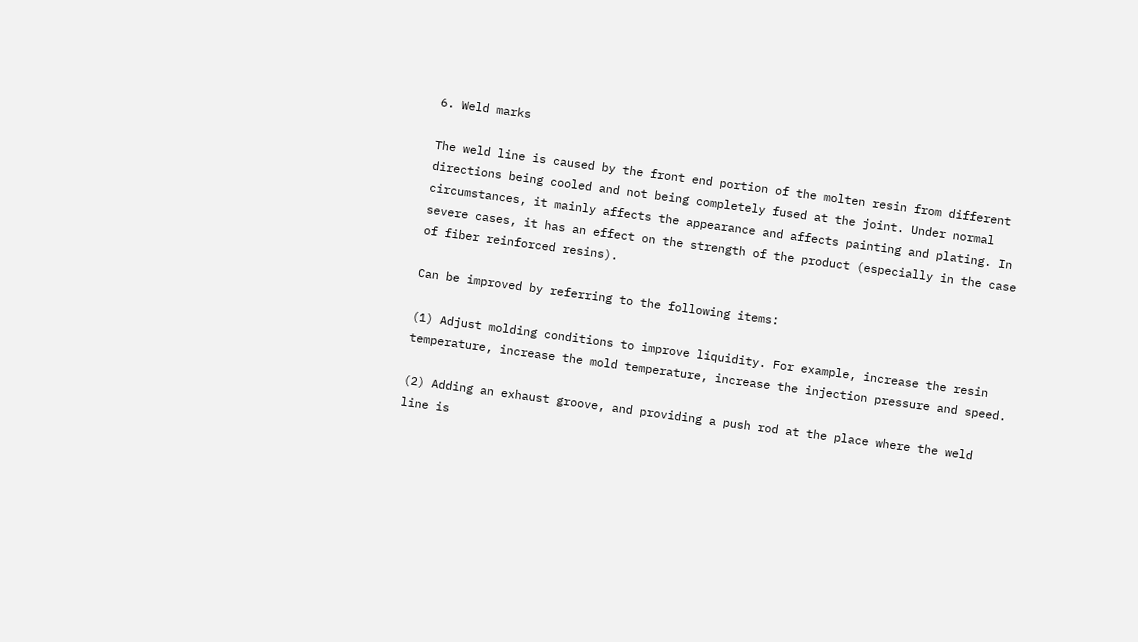6. Weld marks

The weld line is caused by the front end portion of the molten resin from different directions being cooled and not being completely fused at the joint. Under normal circumstances, it mainly affects the appearance and affects painting and plating. In severe cases, it has an effect on the strength of the product (especially in the case of fiber reinforced resins).

Can be improved by referring to the following items:

(1) Adjust molding conditions to improve liquidity. For example, increase the resin temperature, increase the mold temperature, increase the injection pressure and speed.

(2) Adding an exhaust groove, and providing a push rod at the place where the weld line is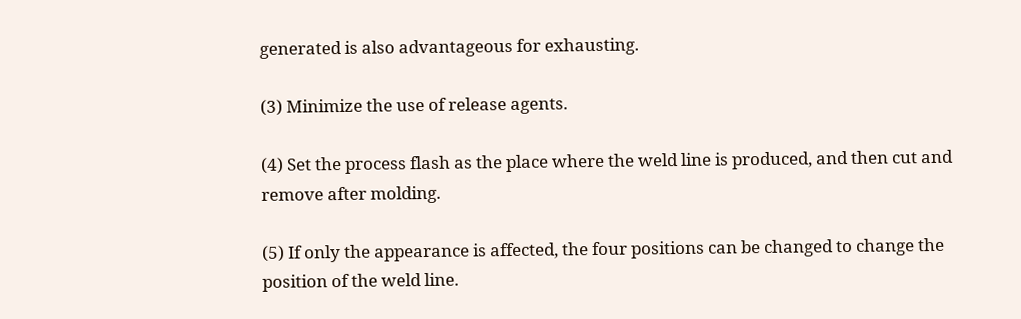generated is also advantageous for exhausting.

(3) Minimize the use of release agents.

(4) Set the process flash as the place where the weld line is produced, and then cut and remove after molding.

(5) If only the appearance is affected, the four positions can be changed to change the position of the weld line.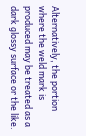Alternatively, the portion where the weld mark is produced may be treated as a dark glossy surface or the like.